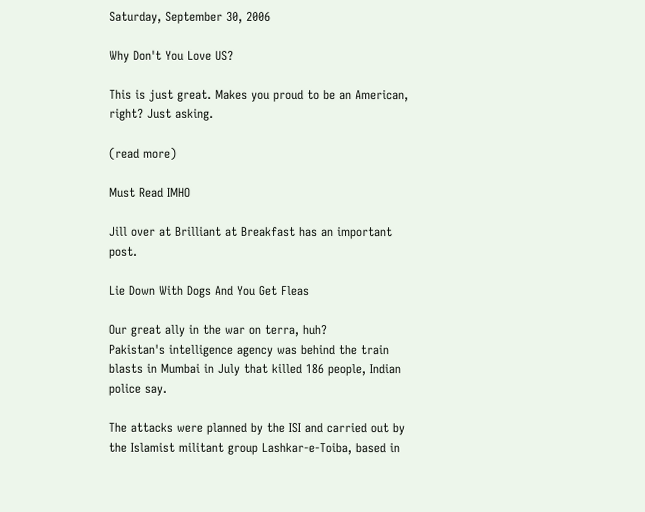Saturday, September 30, 2006

Why Don't You Love US?

This is just great. Makes you proud to be an American, right? Just asking.

(read more)

Must Read IMHO

Jill over at Brilliant at Breakfast has an important post.

Lie Down With Dogs And You Get Fleas

Our great ally in the war on terra, huh?
Pakistan's intelligence agency was behind the train blasts in Mumbai in July that killed 186 people, Indian police say.

The attacks were planned by the ISI and carried out by the Islamist militant group Lashkar-e-Toiba, based in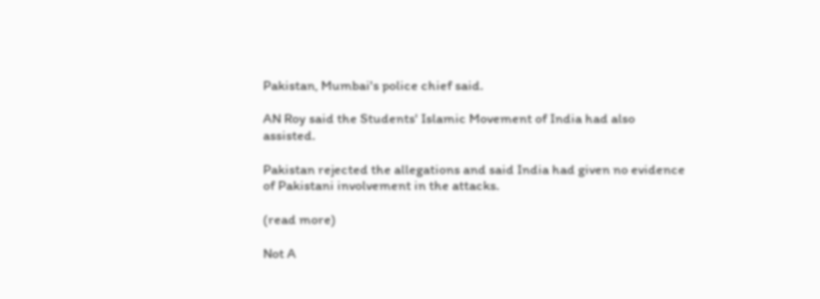Pakistan, Mumbai's police chief said.

AN Roy said the Students' Islamic Movement of India had also assisted.

Pakistan rejected the allegations and said India had given no evidence of Pakistani involvement in the attacks.

(read more)

Not A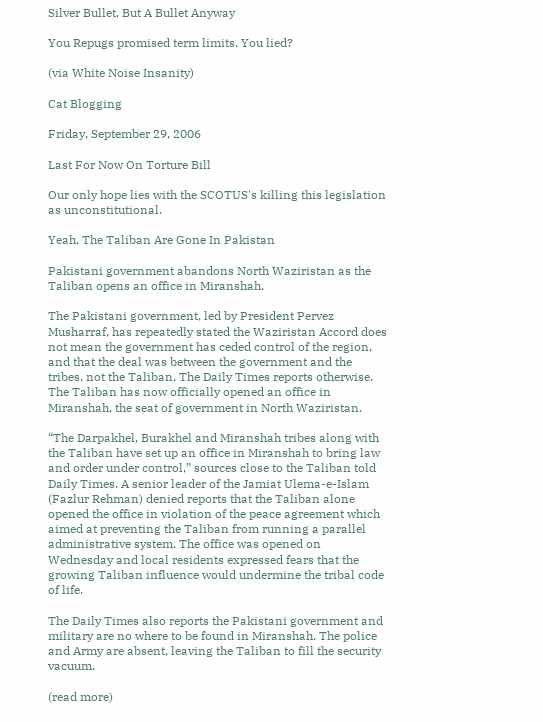Silver Bullet, But A Bullet Anyway

You Repugs promised term limits. You lied?

(via White Noise Insanity)

Cat Blogging

Friday, September 29, 2006

Last For Now On Torture Bill

Our only hope lies with the SCOTUS's killing this legislation as unconstitutional.

Yeah, The Taliban Are Gone In Pakistan

Pakistani government abandons North Waziristan as the Taliban opens an office in Miranshah.

The Pakistani government, led by President Pervez Musharraf, has repeatedly stated the Waziristan Accord does not mean the government has ceded control of the region, and that the deal was between the government and the tribes, not the Taliban. The Daily Times reports otherwise. The Taliban has now officially opened an office in Miranshah, the seat of government in North Waziristan.

“The Darpakhel, Burakhel and Miranshah tribes along with the Taliban have set up an office in Miranshah to bring law and order under control,” sources close to the Taliban told Daily Times. A senior leader of the Jamiat Ulema-e-Islam (Fazlur Rehman) denied reports that the Taliban alone opened the office in violation of the peace agreement which aimed at preventing the Taliban from running a parallel administrative system. The office was opened on Wednesday and local residents expressed fears that the growing Taliban influence would undermine the tribal code of life.

The Daily Times also reports the Pakistani government and military are no where to be found in Miranshah. The police and Army are absent, leaving the Taliban to fill the security vacuum.

(read more)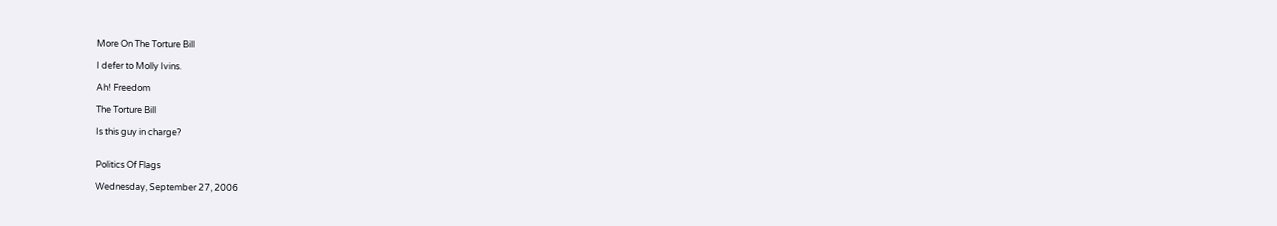More On The Torture Bill

I defer to Molly Ivins.

Ah! Freedom

The Torture Bill

Is this guy in charge?


Politics Of Flags

Wednesday, September 27, 2006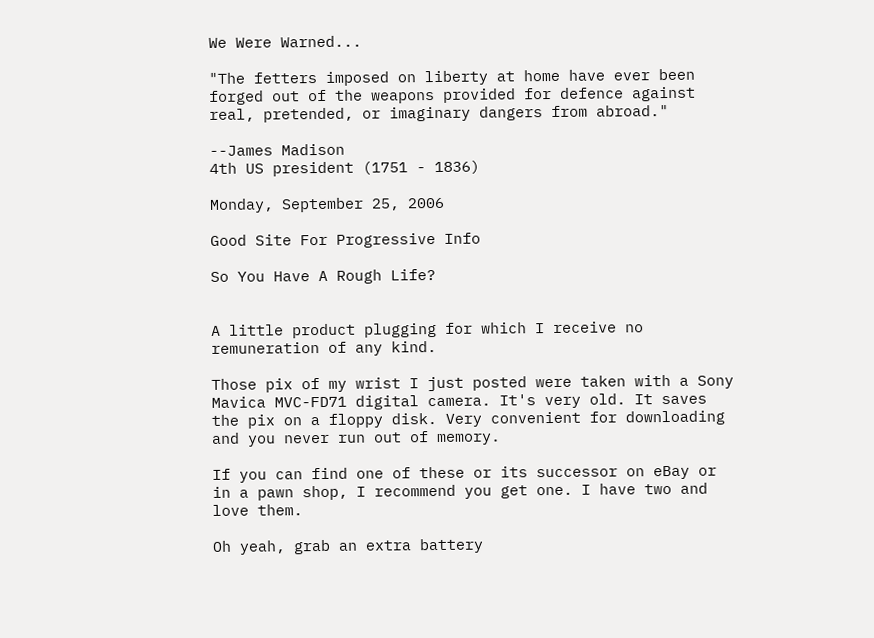We Were Warned...

"The fetters imposed on liberty at home have ever been forged out of the weapons provided for defence against real, pretended, or imaginary dangers from abroad."

--James Madison
4th US president (1751 - 1836)

Monday, September 25, 2006

Good Site For Progressive Info

So You Have A Rough Life?


A little product plugging for which I receive no remuneration of any kind.

Those pix of my wrist I just posted were taken with a Sony Mavica MVC-FD71 digital camera. It's very old. It saves the pix on a floppy disk. Very convenient for downloading and you never run out of memory.

If you can find one of these or its successor on eBay or in a pawn shop, I recommend you get one. I have two and love them.

Oh yeah, grab an extra battery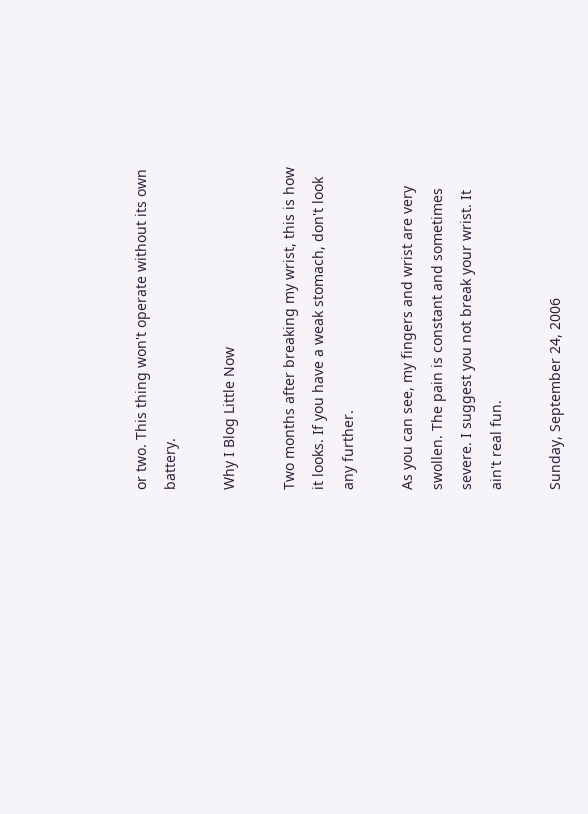or two. This thing won't operate without its own battery.

Why I Blog Little Now

Two months after breaking my wrist, this is how it looks. If you have a weak stomach, don't look any further.

As you can see, my fingers and wrist are very swollen. The pain is constant and sometimes severe. I suggest you not break your wrist. It ain't real fun.

Sunday, September 24, 2006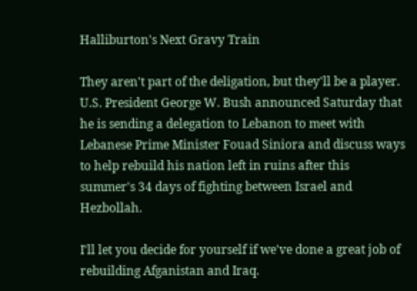Halliburton's Next Gravy Train

They aren't part of the deligation, but they'll be a player.
U.S. President George W. Bush announced Saturday that he is sending a delegation to Lebanon to meet with Lebanese Prime Minister Fouad Siniora and discuss ways to help rebuild his nation left in ruins after this summer's 34 days of fighting between Israel and Hezbollah.

I'll let you decide for yourself if we've done a great job of rebuilding Afganistan and Iraq.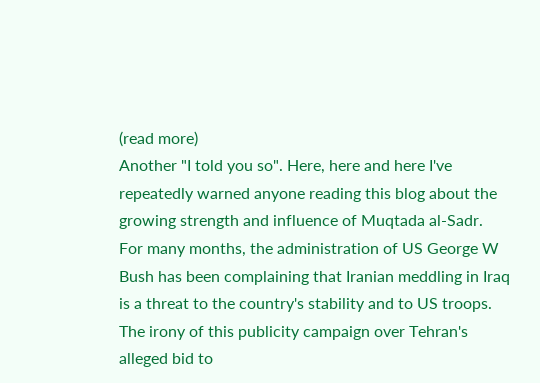(read more)
Another "I told you so". Here, here and here I've repeatedly warned anyone reading this blog about the growing strength and influence of Muqtada al-Sadr.
For many months, the administration of US George W Bush has been complaining that Iranian meddling in Iraq is a threat to the country's stability and to US troops. The irony of this publicity campaign over Tehran's alleged bid to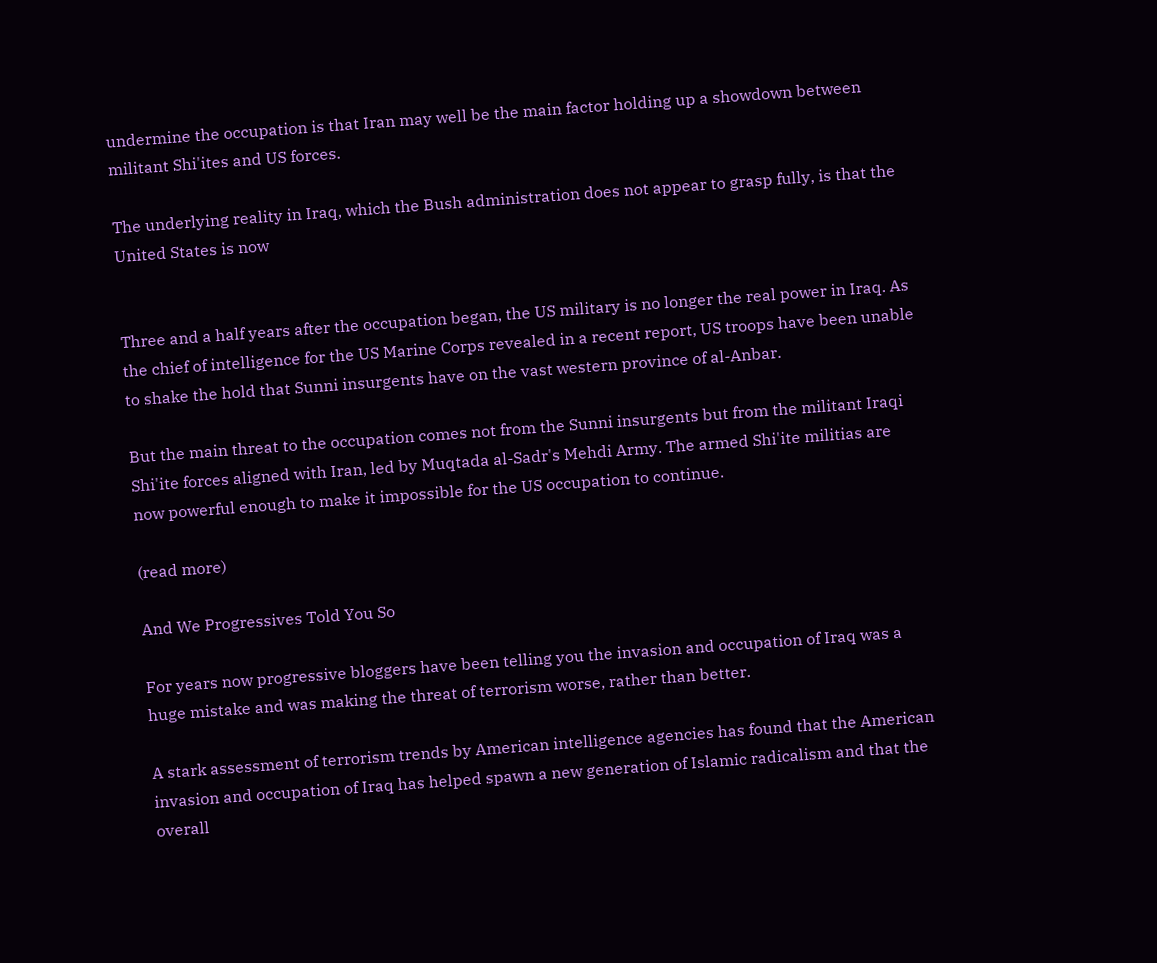undermine the occupation is that Iran may well be the main factor holding up a showdown between militant Shi'ites and US forces.

The underlying reality in Iraq, which the Bush administration does not appear to grasp fully, is that the United States is now


Three and a half years after the occupation began, the US military is no longer the real power in Iraq. As the chief of intelligence for the US Marine Corps revealed in a recent report, US troops have been unable to shake the hold that Sunni insurgents have on the vast western province of al-Anbar.

But the main threat to the occupation comes not from the Sunni insurgents but from the militant Iraqi Shi'ite forces aligned with Iran, led by Muqtada al-Sadr's Mehdi Army. The armed Shi'ite militias are now powerful enough to make it impossible for the US occupation to continue.

(read more)

And We Progressives Told You So

For years now progressive bloggers have been telling you the invasion and occupation of Iraq was a huge mistake and was making the threat of terrorism worse, rather than better.

A stark assessment of terrorism trends by American intelligence agencies has found that the American invasion and occupation of Iraq has helped spawn a new generation of Islamic radicalism and that the overall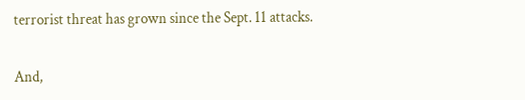terrorist threat has grown since the Sept. 11 attacks.

And,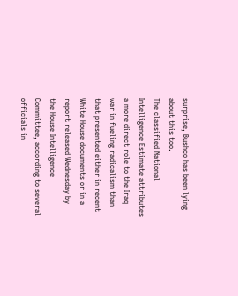surprise, Bushco has been lying about this too.
The classified National Intelligence Estimate attributes a more direct role to the Iraq war in fueling radicalism than that presented either in recent White House documents or in a report released Wednesday by the House Intelligence Committee, according to several officials in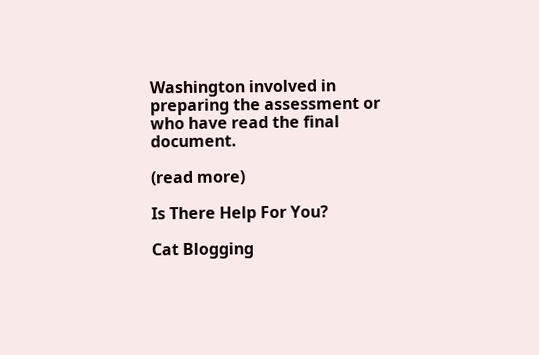Washington involved in preparing the assessment or who have read the final document.

(read more)

Is There Help For You?

Cat Blogging